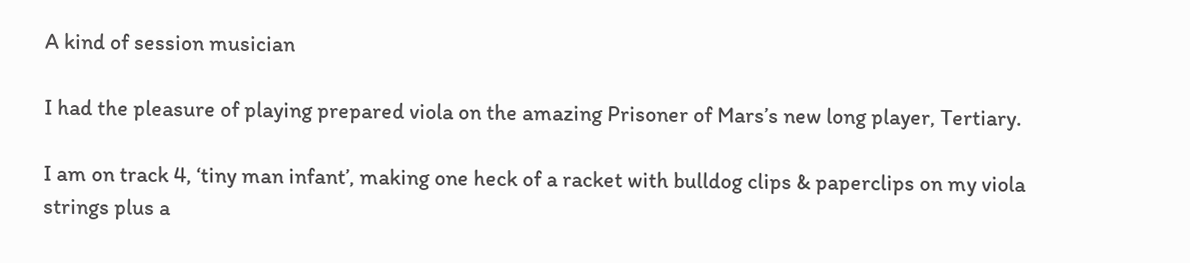A kind of session musician

I had the pleasure of playing prepared viola on the amazing Prisoner of Mars’s new long player, Tertiary.

I am on track 4, ‘tiny man infant’, making one heck of a racket with bulldog clips & paperclips on my viola strings plus a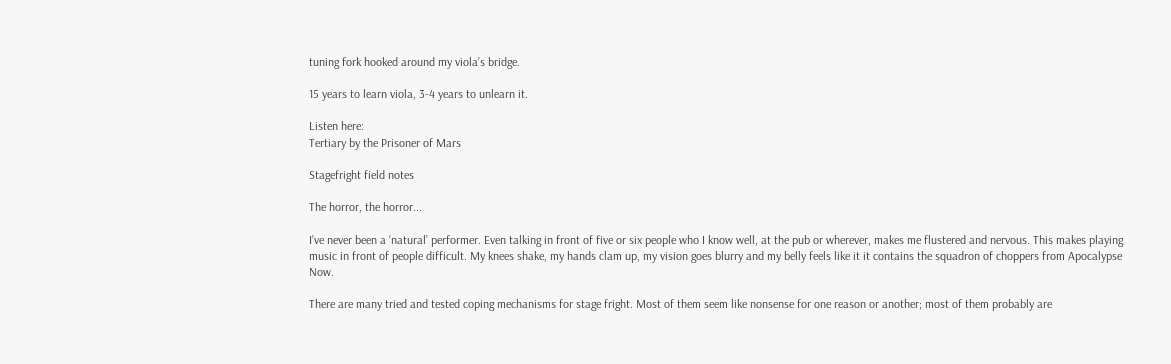tuning fork hooked around my viola’s bridge.

15 years to learn viola, 3-4 years to unlearn it.

Listen here:
Tertiary by the Prisoner of Mars

Stagefright field notes

The horror, the horror...

I’ve never been a ‘natural’ performer. Even talking in front of five or six people who I know well, at the pub or wherever, makes me flustered and nervous. This makes playing music in front of people difficult. My knees shake, my hands clam up, my vision goes blurry and my belly feels like it it contains the squadron of choppers from Apocalypse Now.

There are many tried and tested coping mechanisms for stage fright. Most of them seem like nonsense for one reason or another; most of them probably are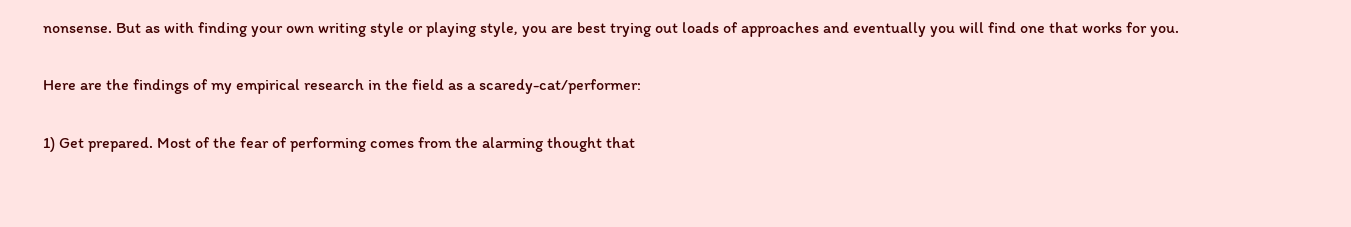nonsense. But as with finding your own writing style or playing style, you are best trying out loads of approaches and eventually you will find one that works for you.

Here are the findings of my empirical research in the field as a scaredy-cat/performer:

1) Get prepared. Most of the fear of performing comes from the alarming thought that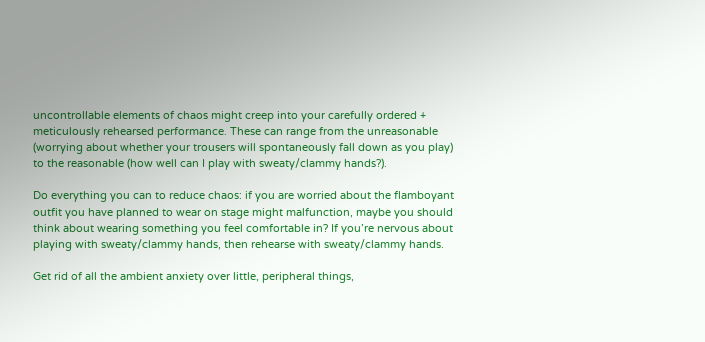uncontrollable elements of chaos might creep into your carefully ordered + meticulously rehearsed performance. These can range from the unreasonable (worrying about whether your trousers will spontaneously fall down as you play) to the reasonable (how well can I play with sweaty/clammy hands?).

Do everything you can to reduce chaos: if you are worried about the flamboyant outfit you have planned to wear on stage might malfunction, maybe you should think about wearing something you feel comfortable in? If you’re nervous about playing with sweaty/clammy hands, then rehearse with sweaty/clammy hands.

Get rid of all the ambient anxiety over little, peripheral things,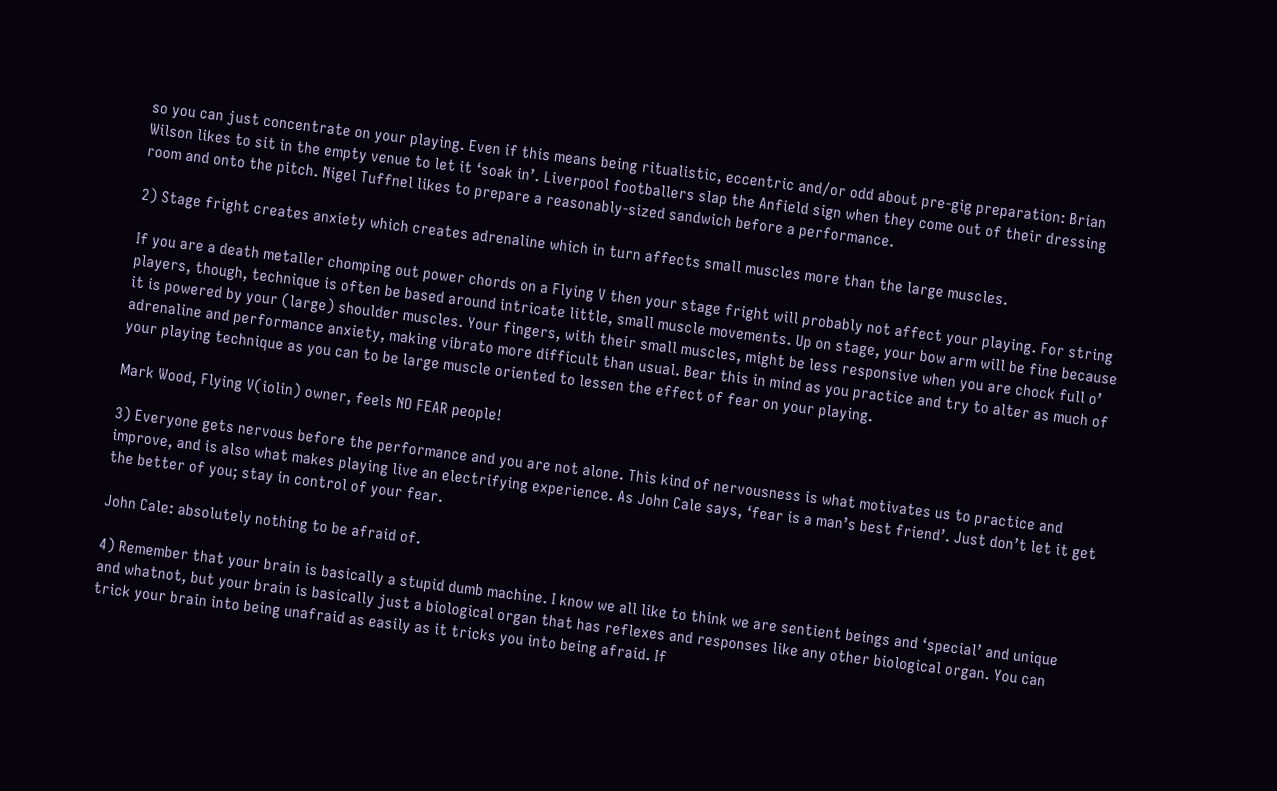so you can just concentrate on your playing. Even if this means being ritualistic, eccentric and/or odd about pre-gig preparation: Brian Wilson likes to sit in the empty venue to let it ‘soak in’. Liverpool footballers slap the Anfield sign when they come out of their dressing room and onto the pitch. Nigel Tuffnel likes to prepare a reasonably-sized sandwich before a performance.

2) Stage fright creates anxiety which creates adrenaline which in turn affects small muscles more than the large muscles.

If you are a death metaller chomping out power chords on a Flying V then your stage fright will probably not affect your playing. For string players, though, technique is often be based around intricate little, small muscle movements. Up on stage, your bow arm will be fine because it is powered by your (large) shoulder muscles. Your fingers, with their small muscles, might be less responsive when you are chock full o’ adrenaline and performance anxiety, making vibrato more difficult than usual. Bear this in mind as you practice and try to alter as much of your playing technique as you can to be large muscle oriented to lessen the effect of fear on your playing.

Mark Wood, Flying V(iolin) owner, feels NO FEAR people!

3) Everyone gets nervous before the performance and you are not alone. This kind of nervousness is what motivates us to practice and improve, and is also what makes playing live an electrifying experience. As John Cale says, ‘fear is a man’s best friend’. Just don’t let it get the better of you; stay in control of your fear.

John Cale: absolutely nothing to be afraid of.

4) Remember that your brain is basically a stupid dumb machine. I know we all like to think we are sentient beings and ‘special’ and unique and whatnot, but your brain is basically just a biological organ that has reflexes and responses like any other biological organ. You can trick your brain into being unafraid as easily as it tricks you into being afraid. If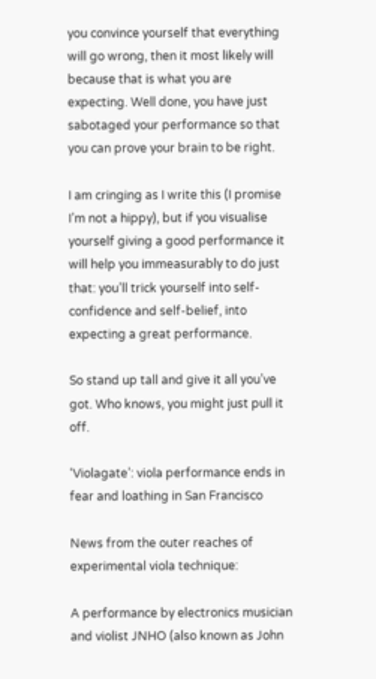you convince yourself that everything will go wrong, then it most likely will because that is what you are expecting. Well done, you have just sabotaged your performance so that you can prove your brain to be right.

I am cringing as I write this (I promise I’m not a hippy), but if you visualise yourself giving a good performance it will help you immeasurably to do just that: you’ll trick yourself into self-confidence and self-belief, into expecting a great performance.

So stand up tall and give it all you’ve got. Who knows, you might just pull it off.

‘Violagate’: viola performance ends in fear and loathing in San Francisco

News from the outer reaches of experimental viola technique:

A performance by electronics musician and violist JNHO (also known as John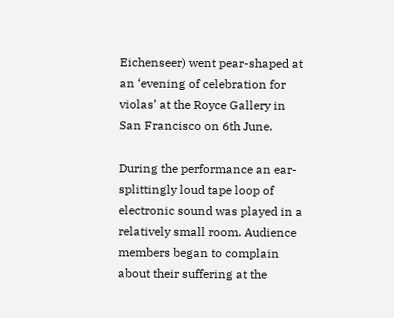Eichenseer) went pear-shaped at an ‘evening of celebration for violas’ at the Royce Gallery in San Francisco on 6th June.

During the performance an ear-splittingly loud tape loop of electronic sound was played in a relatively small room. Audience members began to complain about their suffering at the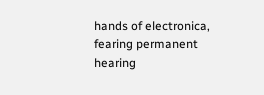hands of electronica, fearing permanent hearing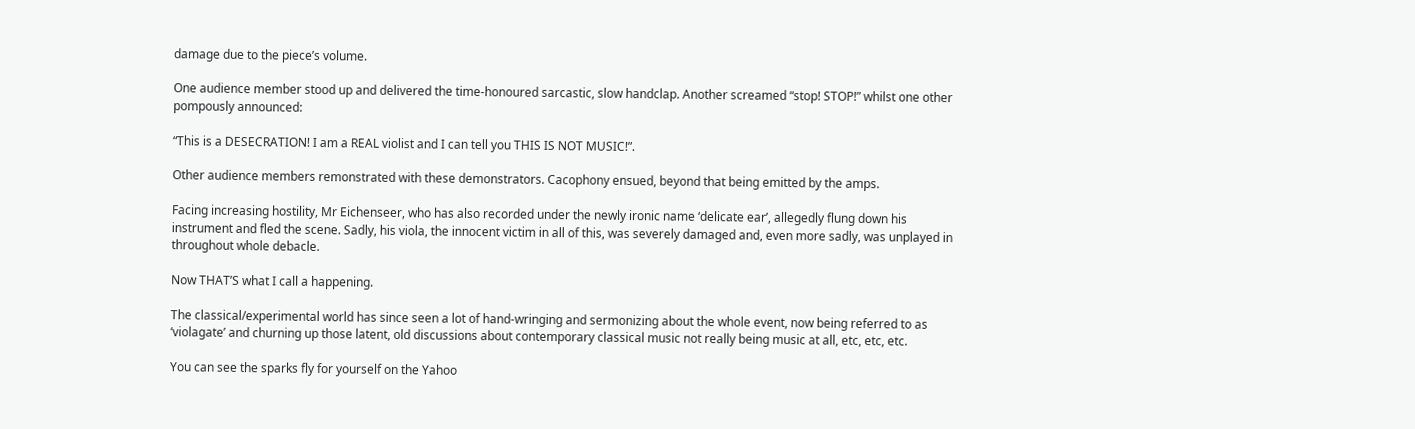damage due to the piece’s volume.

One audience member stood up and delivered the time-honoured sarcastic, slow handclap. Another screamed “stop! STOP!” whilst one other pompously announced:

“This is a DESECRATION! I am a REAL violist and I can tell you THIS IS NOT MUSIC!”.

Other audience members remonstrated with these demonstrators. Cacophony ensued, beyond that being emitted by the amps.

Facing increasing hostility, Mr Eichenseer, who has also recorded under the newly ironic name ‘delicate ear’, allegedly flung down his instrument and fled the scene. Sadly, his viola, the innocent victim in all of this, was severely damaged and, even more sadly, was unplayed in throughout whole debacle.

Now THAT’S what I call a happening.

The classical/experimental world has since seen a lot of hand-wringing and sermonizing about the whole event, now being referred to as ‘violagate’ and churning up those latent, old discussions about contemporary classical music not really being music at all, etc, etc, etc.

You can see the sparks fly for yourself on the Yahoo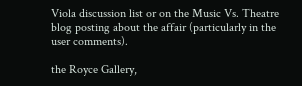Viola discussion list or on the Music Vs. Theatre blog posting about the affair (particularly in the user comments).

the Royce Gallery,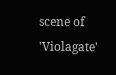scene of 'Violagate'